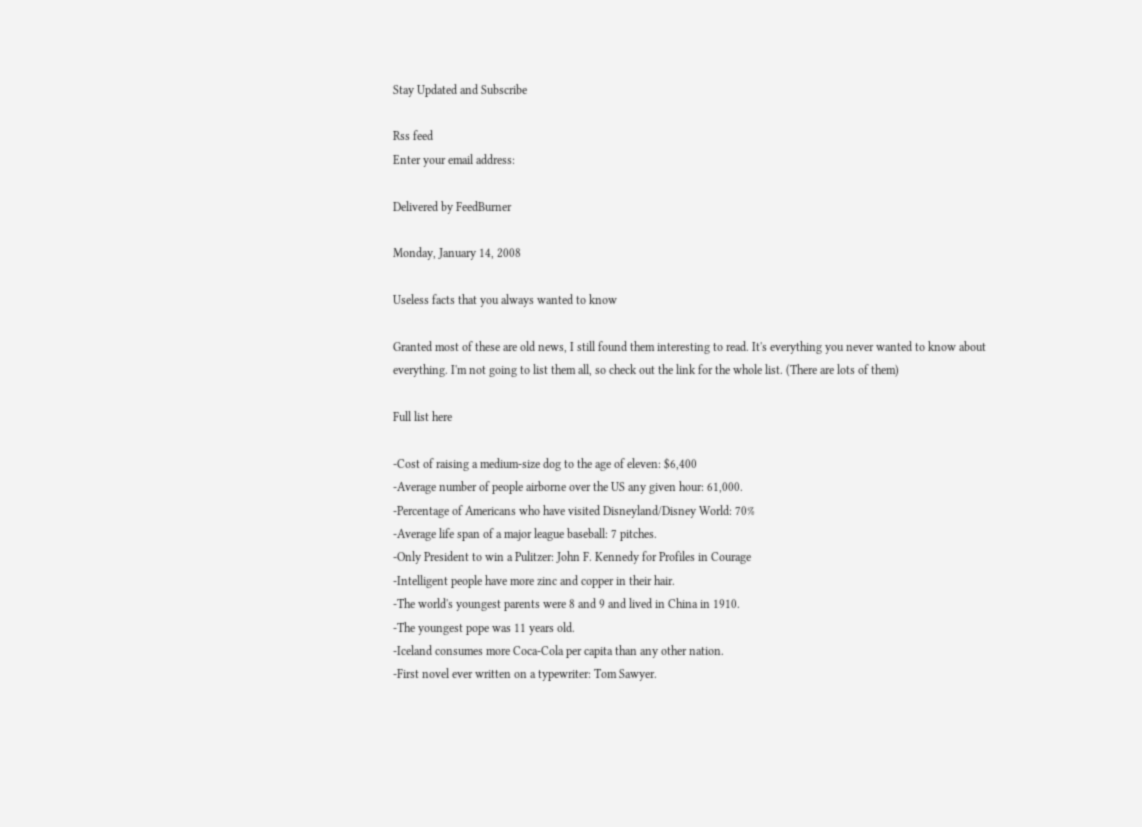Stay Updated and Subscribe

Rss feed
Enter your email address:

Delivered by FeedBurner

Monday, January 14, 2008

Useless facts that you always wanted to know

Granted most of these are old news, I still found them interesting to read. It's everything you never wanted to know about everything. I'm not going to list them all, so check out the link for the whole list. (There are lots of them)

Full list here

-Cost of raising a medium-size dog to the age of eleven: $6,400
-Average number of people airborne over the US any given hour: 61,000.
-Percentage of Americans who have visited Disneyland/Disney World: 70%
-Average life span of a major league baseball: 7 pitches.
-Only President to win a Pulitzer: John F. Kennedy for Profiles in Courage
-Intelligent people have more zinc and copper in their hair.
-The world's youngest parents were 8 and 9 and lived in China in 1910.
-The youngest pope was 11 years old.
-Iceland consumes more Coca-Cola per capita than any other nation.
-First novel ever written on a typewriter: Tom Sawyer.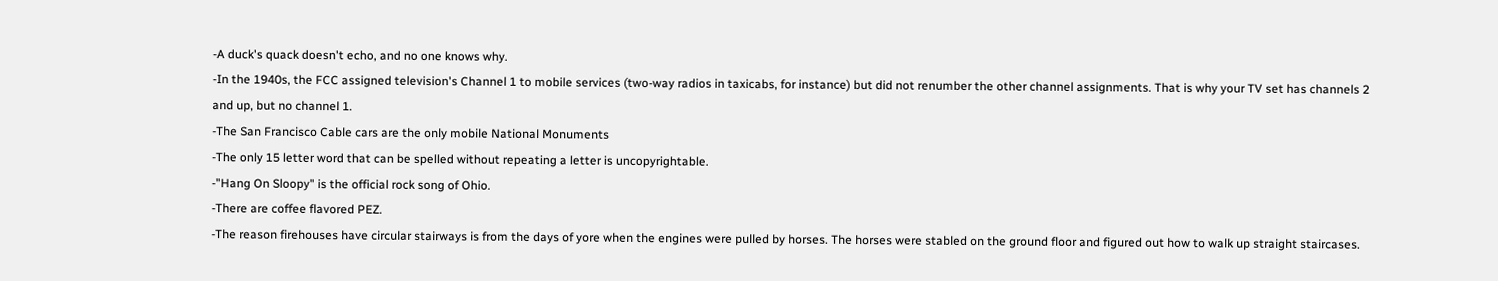-A duck's quack doesn't echo, and no one knows why.
-In the 1940s, the FCC assigned television's Channel 1 to mobile services (two-way radios in taxicabs, for instance) but did not renumber the other channel assignments. That is why your TV set has channels 2 and up, but no channel 1.
-The San Francisco Cable cars are the only mobile National Monuments
-The only 15 letter word that can be spelled without repeating a letter is uncopyrightable.
-"Hang On Sloopy" is the official rock song of Ohio.
-There are coffee flavored PEZ.
-The reason firehouses have circular stairways is from the days of yore when the engines were pulled by horses. The horses were stabled on the ground floor and figured out how to walk up straight staircases.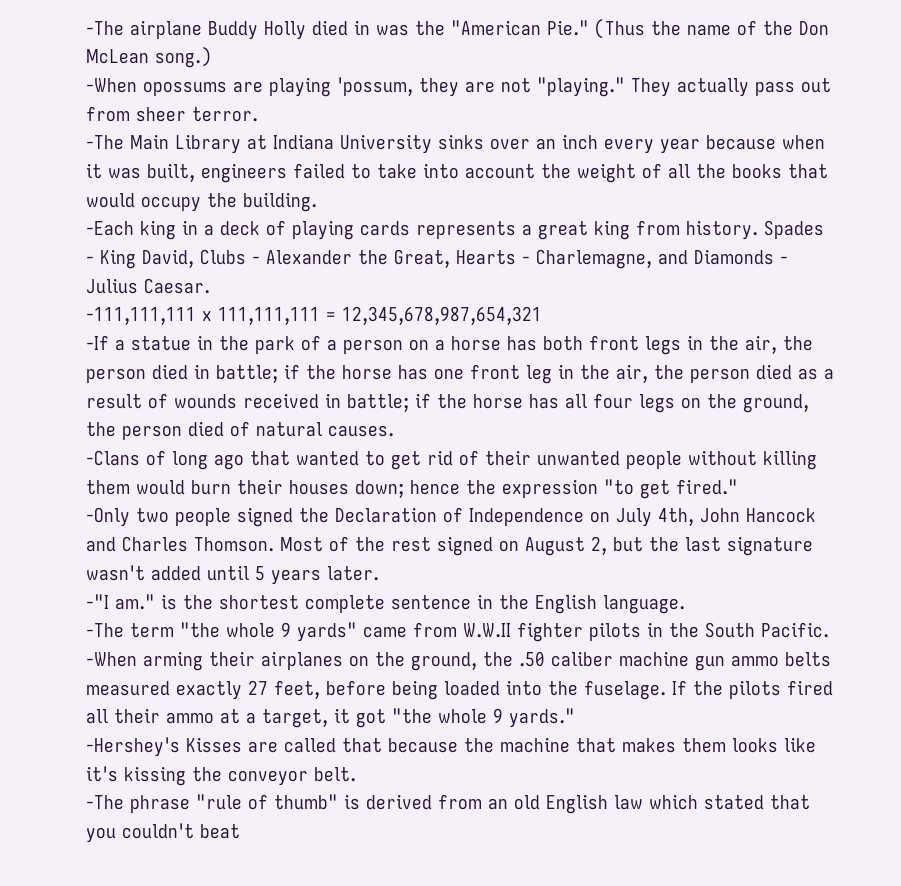-The airplane Buddy Holly died in was the "American Pie." (Thus the name of the Don McLean song.)
-When opossums are playing 'possum, they are not "playing." They actually pass out from sheer terror.
-The Main Library at Indiana University sinks over an inch every year because when it was built, engineers failed to take into account the weight of all the books that would occupy the building.
-Each king in a deck of playing cards represents a great king from history. Spades - King David, Clubs - Alexander the Great, Hearts - Charlemagne, and Diamonds - Julius Caesar.
-111,111,111 x 111,111,111 = 12,345,678,987,654,321
-If a statue in the park of a person on a horse has both front legs in the air, the person died in battle; if the horse has one front leg in the air, the person died as a result of wounds received in battle; if the horse has all four legs on the ground, the person died of natural causes.
-Clans of long ago that wanted to get rid of their unwanted people without killing them would burn their houses down; hence the expression "to get fired."
-Only two people signed the Declaration of Independence on July 4th, John Hancock and Charles Thomson. Most of the rest signed on August 2, but the last signature wasn't added until 5 years later.
-"I am." is the shortest complete sentence in the English language.
-The term "the whole 9 yards" came from W.W.II fighter pilots in the South Pacific.
-When arming their airplanes on the ground, the .50 caliber machine gun ammo belts measured exactly 27 feet, before being loaded into the fuselage. If the pilots fired all their ammo at a target, it got "the whole 9 yards."
-Hershey's Kisses are called that because the machine that makes them looks like it's kissing the conveyor belt.
-The phrase "rule of thumb" is derived from an old English law which stated that you couldn't beat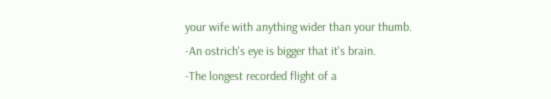your wife with anything wider than your thumb.
-An ostrich's eye is bigger that it's brain.
-The longest recorded flight of a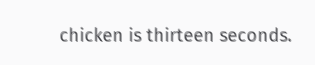chicken is thirteen seconds.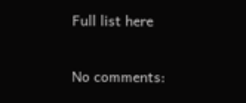Full list here

No comments: